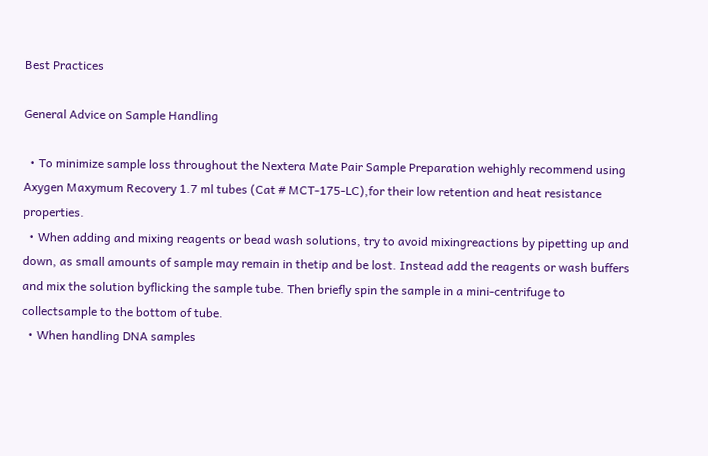Best Practices

General Advice on Sample Handling

  • To minimize sample loss throughout the Nextera Mate Pair Sample Preparation wehighly recommend using Axygen Maxymum Recovery 1.7 ml tubes (Cat # MCT-175-LC),for their low retention and heat resistance properties.
  • When adding and mixing reagents or bead wash solutions, try to avoid mixingreactions by pipetting up and down, as small amounts of sample may remain in thetip and be lost. Instead add the reagents or wash buffers and mix the solution byflicking the sample tube. Then briefly spin the sample in a mini-centrifuge to collectsample to the bottom of tube.
  • When handling DNA samples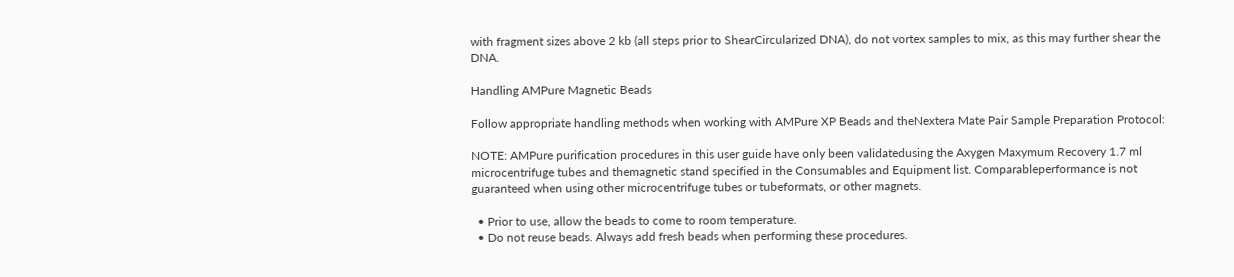with fragment sizes above 2 kb (all steps prior to ShearCircularized DNA), do not vortex samples to mix, as this may further shear the DNA.

Handling AMPure Magnetic Beads

Follow appropriate handling methods when working with AMPure XP Beads and theNextera Mate Pair Sample Preparation Protocol:

NOTE: AMPure purification procedures in this user guide have only been validatedusing the Axygen Maxymum Recovery 1.7 ml microcentrifuge tubes and themagnetic stand specified in the Consumables and Equipment list. Comparableperformance is not guaranteed when using other microcentrifuge tubes or tubeformats, or other magnets.

  • Prior to use, allow the beads to come to room temperature.
  • Do not reuse beads. Always add fresh beads when performing these procedures.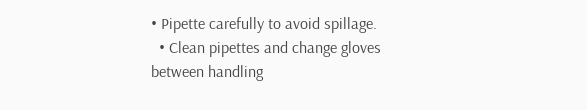• Pipette carefully to avoid spillage.
  • Clean pipettes and change gloves between handling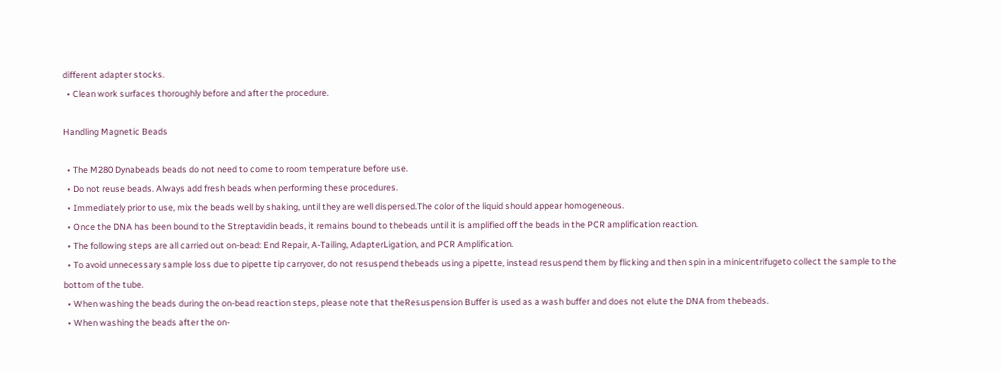different adapter stocks.
  • Clean work surfaces thoroughly before and after the procedure.

Handling Magnetic Beads

  • The M280 Dynabeads beads do not need to come to room temperature before use.
  • Do not reuse beads. Always add fresh beads when performing these procedures.
  • Immediately prior to use, mix the beads well by shaking, until they are well dispersed.The color of the liquid should appear homogeneous.
  • Once the DNA has been bound to the Streptavidin beads, it remains bound to thebeads until it is amplified off the beads in the PCR amplification reaction.
  • The following steps are all carried out on-bead: End Repair, A-Tailing, AdapterLigation, and PCR Amplification.
  • To avoid unnecessary sample loss due to pipette tip carryover, do not resuspend thebeads using a pipette, instead resuspend them by flicking and then spin in a minicentrifugeto collect the sample to the bottom of the tube.
  • When washing the beads during the on-bead reaction steps, please note that theResuspension Buffer is used as a wash buffer and does not elute the DNA from thebeads.
  • When washing the beads after the on-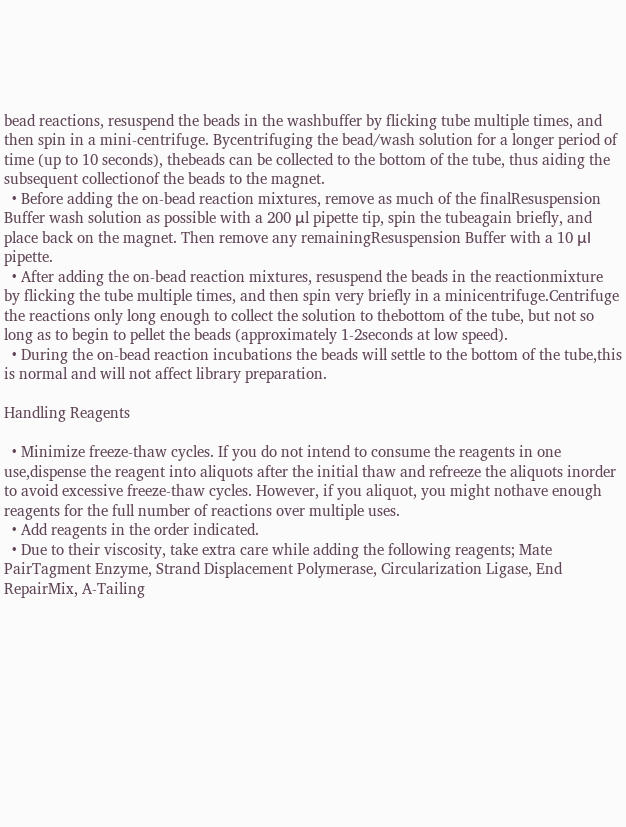bead reactions, resuspend the beads in the washbuffer by flicking tube multiple times, and then spin in a mini-centrifuge. Bycentrifuging the bead/wash solution for a longer period of time (up to 10 seconds), thebeads can be collected to the bottom of the tube, thus aiding the subsequent collectionof the beads to the magnet.
  • Before adding the on-bead reaction mixtures, remove as much of the finalResuspension Buffer wash solution as possible with a 200 μl pipette tip, spin the tubeagain briefly, and place back on the magnet. Then remove any remainingResuspension Buffer with a 10 μl pipette.
  • After adding the on-bead reaction mixtures, resuspend the beads in the reactionmixture by flicking the tube multiple times, and then spin very briefly in a minicentrifuge.Centrifuge the reactions only long enough to collect the solution to thebottom of the tube, but not so long as to begin to pellet the beads (approximately 1-2seconds at low speed).
  • During the on-bead reaction incubations the beads will settle to the bottom of the tube,this is normal and will not affect library preparation.

Handling Reagents

  • Minimize freeze-thaw cycles. If you do not intend to consume the reagents in one use,dispense the reagent into aliquots after the initial thaw and refreeze the aliquots inorder to avoid excessive freeze-thaw cycles. However, if you aliquot, you might nothave enough reagents for the full number of reactions over multiple uses.
  • Add reagents in the order indicated.
  • Due to their viscosity, take extra care while adding the following reagents; Mate PairTagment Enzyme, Strand Displacement Polymerase, Circularization Ligase, End RepairMix, A-Tailing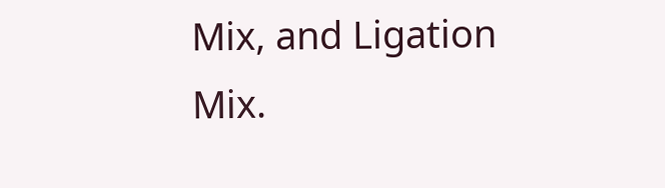Mix, and Ligation Mix.